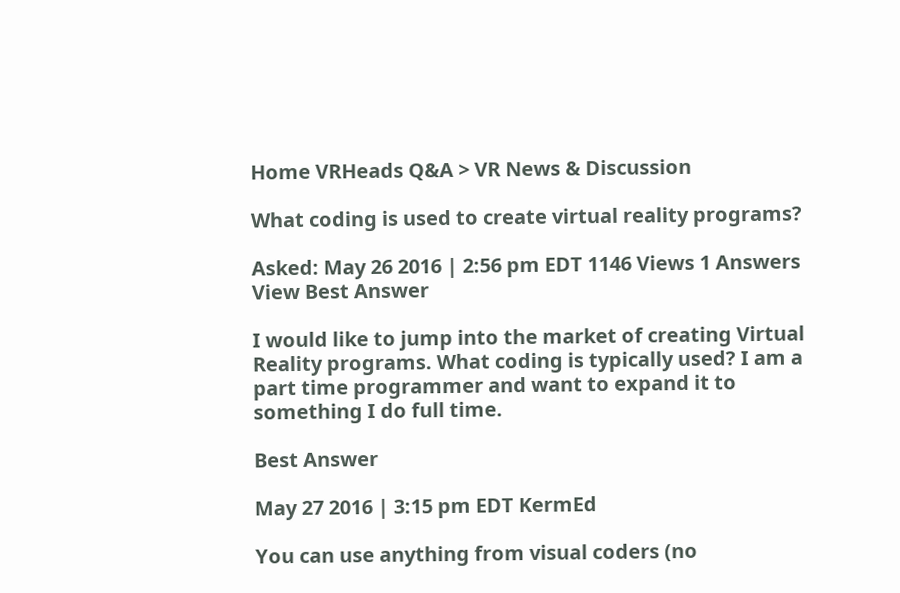Home VRHeads Q&A > VR News & Discussion

What coding is used to create virtual reality programs?

Asked: May 26 2016 | 2:56 pm EDT 1146 Views 1 Answers View Best Answer

I would like to jump into the market of creating Virtual Reality programs. What coding is typically used? I am a part time programmer and want to expand it to something I do full time.

Best Answer

May 27 2016 | 3:15 pm EDT KermEd

You can use anything from visual coders (no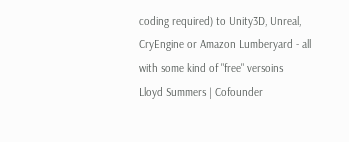coding required) to Unity3D, Unreal, CryEngine or Amazon Lumberyard - all with some kind of "free" versoins
Lloyd Summers | Cofounder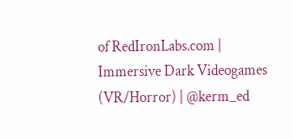of RedIronLabs.com | Immersive Dark Videogames (VR/Horror) | @kerm_ed